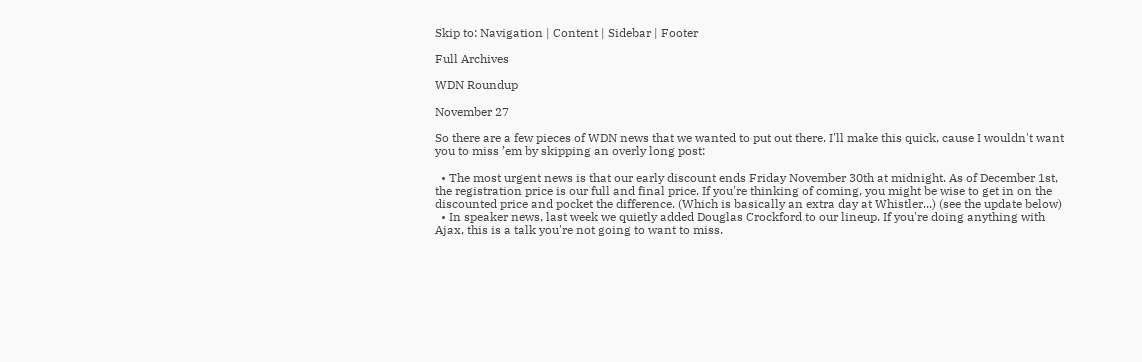Skip to: Navigation | Content | Sidebar | Footer

Full Archives

WDN Roundup

November 27

So there are a few pieces of WDN news that we wanted to put out there. I'll make this quick, cause I wouldn't want you to miss ’em by skipping an overly long post:

  • The most urgent news is that our early discount ends Friday November 30th at midnight. As of December 1st, the registration price is our full and final price. If you're thinking of coming, you might be wise to get in on the discounted price and pocket the difference. (Which is basically an extra day at Whistler...) (see the update below)
  • In speaker news, last week we quietly added Douglas Crockford to our lineup. If you're doing anything with Ajax, this is a talk you're not going to want to miss.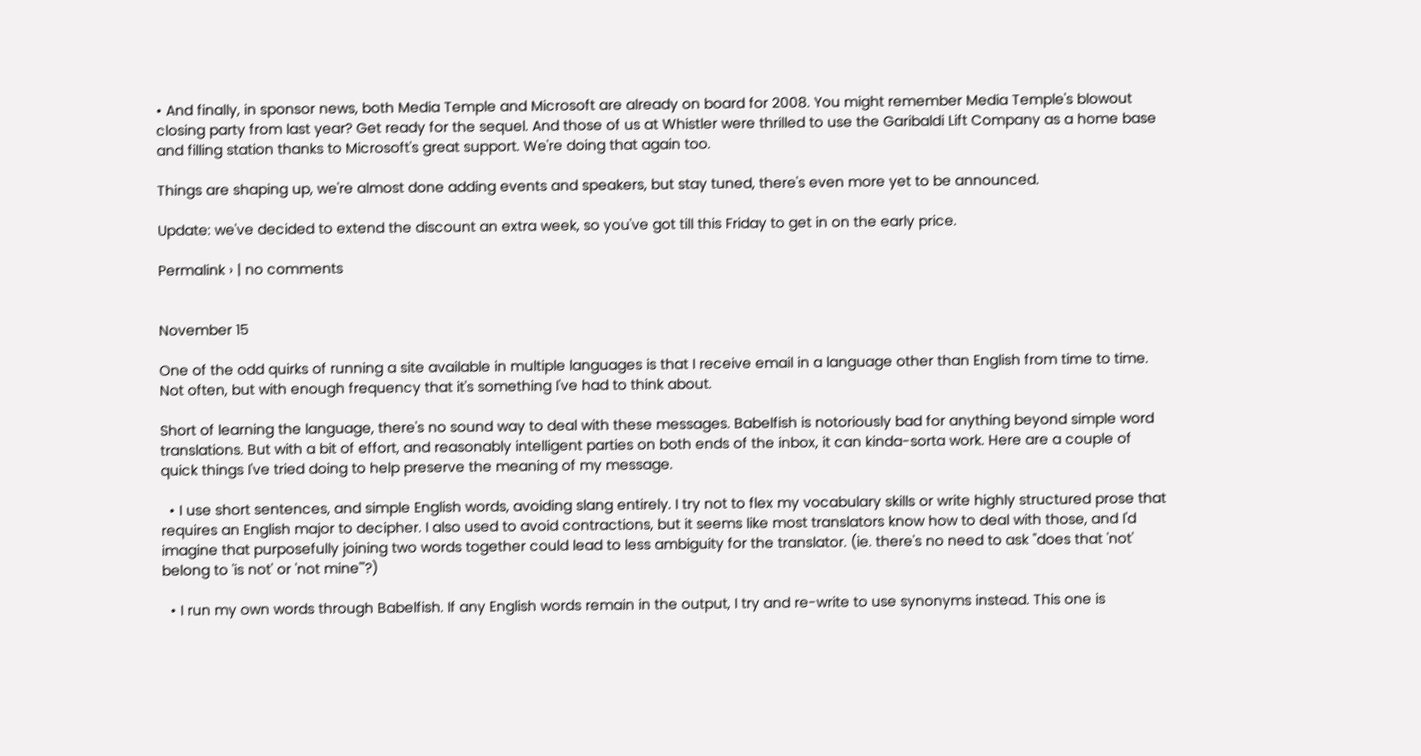• And finally, in sponsor news, both Media Temple and Microsoft are already on board for 2008. You might remember Media Temple's blowout closing party from last year? Get ready for the sequel. And those of us at Whistler were thrilled to use the Garibaldi Lift Company as a home base and filling station thanks to Microsoft's great support. We're doing that again too.

Things are shaping up, we're almost done adding events and speakers, but stay tuned, there's even more yet to be announced.

Update: we've decided to extend the discount an extra week, so you've got till this Friday to get in on the early price.

Permalink › | no comments


November 15

One of the odd quirks of running a site available in multiple languages is that I receive email in a language other than English from time to time. Not often, but with enough frequency that it's something I've had to think about.

Short of learning the language, there's no sound way to deal with these messages. Babelfish is notoriously bad for anything beyond simple word translations. But with a bit of effort, and reasonably intelligent parties on both ends of the inbox, it can kinda-sorta work. Here are a couple of quick things I've tried doing to help preserve the meaning of my message.

  • I use short sentences, and simple English words, avoiding slang entirely. I try not to flex my vocabulary skills or write highly structured prose that requires an English major to decipher. I also used to avoid contractions, but it seems like most translators know how to deal with those, and I'd imagine that purposefully joining two words together could lead to less ambiguity for the translator. (ie. there's no need to ask "does that 'not' belong to 'is not' or 'not mine'"?)

  • I run my own words through Babelfish. If any English words remain in the output, I try and re-write to use synonyms instead. This one is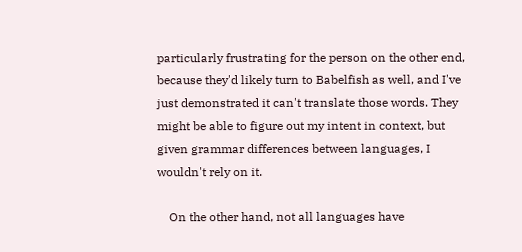particularly frustrating for the person on the other end, because they'd likely turn to Babelfish as well, and I've just demonstrated it can't translate those words. They might be able to figure out my intent in context, but given grammar differences between languages, I wouldn't rely on it.

    On the other hand, not all languages have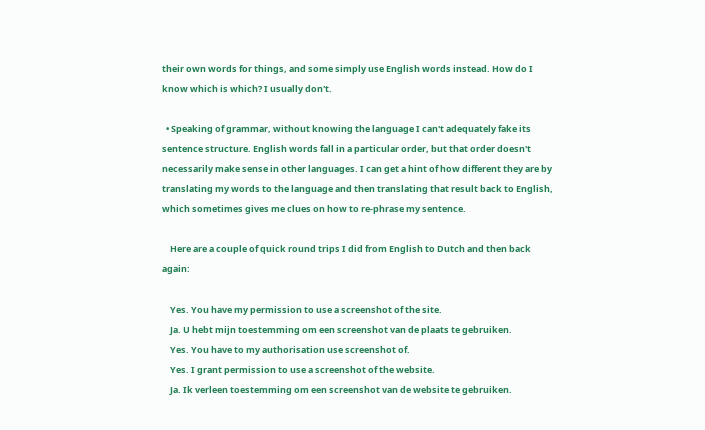their own words for things, and some simply use English words instead. How do I know which is which? I usually don't.

  • Speaking of grammar, without knowing the language I can't adequately fake its sentence structure. English words fall in a particular order, but that order doesn't necessarily make sense in other languages. I can get a hint of how different they are by translating my words to the language and then translating that result back to English, which sometimes gives me clues on how to re-phrase my sentence.

    Here are a couple of quick round trips I did from English to Dutch and then back again:

    Yes. You have my permission to use a screenshot of the site.
    Ja. U hebt mijn toestemming om een screenshot van de plaats te gebruiken.
    Yes. You have to my authorisation use screenshot of.
    Yes. I grant permission to use a screenshot of the website.
    Ja. Ik verleen toestemming om een screenshot van de website te gebruiken.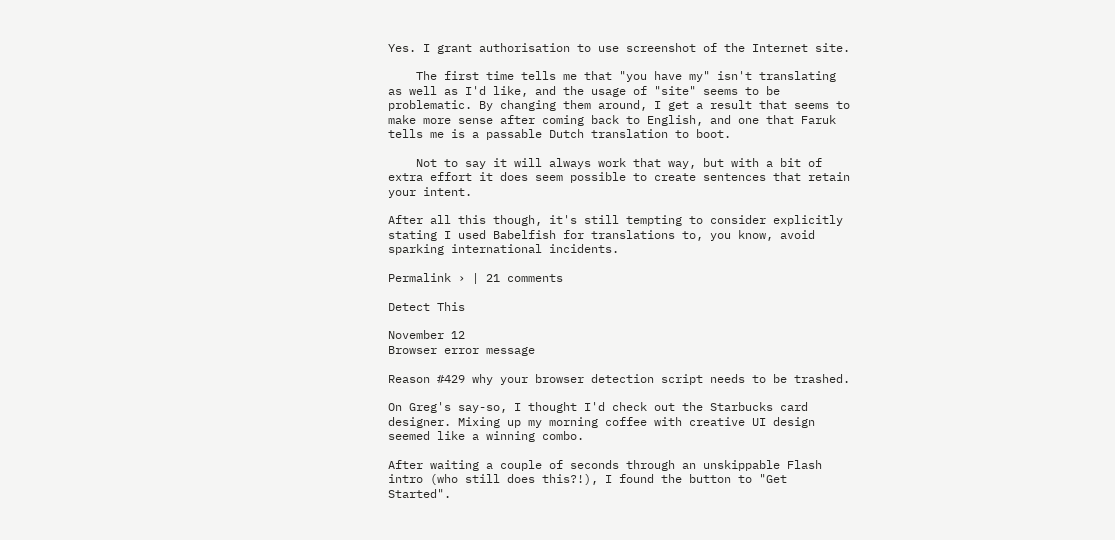Yes. I grant authorisation to use screenshot of the Internet site.

    The first time tells me that "you have my" isn't translating as well as I'd like, and the usage of "site" seems to be problematic. By changing them around, I get a result that seems to make more sense after coming back to English, and one that Faruk tells me is a passable Dutch translation to boot.

    Not to say it will always work that way, but with a bit of extra effort it does seem possible to create sentences that retain your intent.

After all this though, it's still tempting to consider explicitly stating I used Babelfish for translations to, you know, avoid sparking international incidents.

Permalink › | 21 comments

Detect This

November 12
Browser error message

Reason #429 why your browser detection script needs to be trashed.

On Greg's say-so, I thought I'd check out the Starbucks card designer. Mixing up my morning coffee with creative UI design seemed like a winning combo.

After waiting a couple of seconds through an unskippable Flash intro (who still does this?!), I found the button to "Get Started".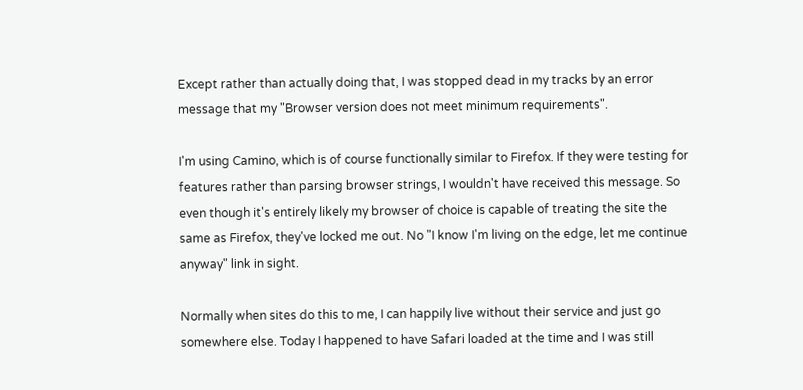Except rather than actually doing that, I was stopped dead in my tracks by an error message that my "Browser version does not meet minimum requirements".

I'm using Camino, which is of course functionally similar to Firefox. If they were testing for features rather than parsing browser strings, I wouldn't have received this message. So even though it's entirely likely my browser of choice is capable of treating the site the same as Firefox, they've locked me out. No "I know I'm living on the edge, let me continue anyway" link in sight.

Normally when sites do this to me, I can happily live without their service and just go somewhere else. Today I happened to have Safari loaded at the time and I was still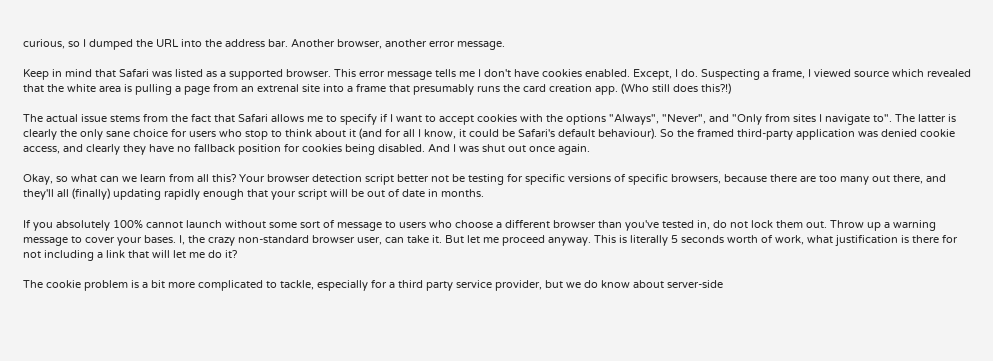curious, so I dumped the URL into the address bar. Another browser, another error message.

Keep in mind that Safari was listed as a supported browser. This error message tells me I don't have cookies enabled. Except, I do. Suspecting a frame, I viewed source which revealed that the white area is pulling a page from an extrenal site into a frame that presumably runs the card creation app. (Who still does this?!)

The actual issue stems from the fact that Safari allows me to specify if I want to accept cookies with the options "Always", "Never", and "Only from sites I navigate to". The latter is clearly the only sane choice for users who stop to think about it (and for all I know, it could be Safari's default behaviour). So the framed third-party application was denied cookie access, and clearly they have no fallback position for cookies being disabled. And I was shut out once again.

Okay, so what can we learn from all this? Your browser detection script better not be testing for specific versions of specific browsers, because there are too many out there, and they'll all (finally) updating rapidly enough that your script will be out of date in months.

If you absolutely 100% cannot launch without some sort of message to users who choose a different browser than you've tested in, do not lock them out. Throw up a warning message to cover your bases. I, the crazy non-standard browser user, can take it. But let me proceed anyway. This is literally 5 seconds worth of work, what justification is there for not including a link that will let me do it?

The cookie problem is a bit more complicated to tackle, especially for a third party service provider, but we do know about server-side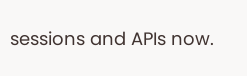sessions and APIs now.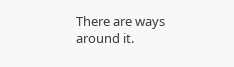There are ways around it.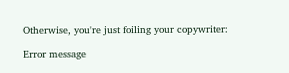Otherwise, you're just foiling your copywriter:

Error message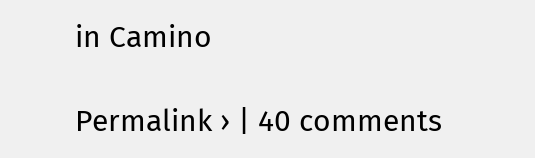in Camino

Permalink › | 40 comments